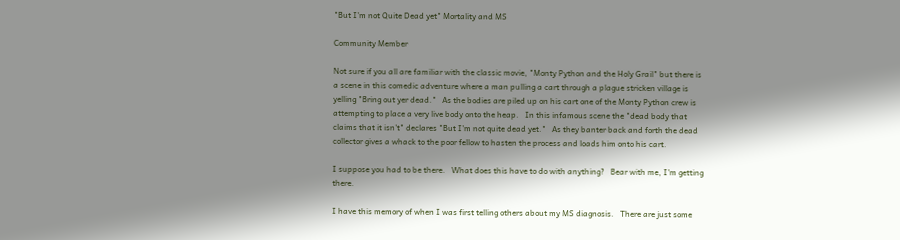"But I'm not Quite Dead yet" Mortality and MS

Community Member

Not sure if you all are familiar with the classic movie, "Monty Python and the Holy Grail" but there is a scene in this comedic adventure where a man pulling a cart through a plague stricken village is yelling "Bring out yer dead."   As the bodies are piled up on his cart one of the Monty Python crew is attempting to place a very live body onto the heap.   In this infamous scene the "dead body that claims that it isn't" declares "But I'm not quite dead yet."   As they banter back and forth the dead collector gives a whack to the poor fellow to hasten the process and loads him onto his cart.

I suppose you had to be there.   What does this have to do with anything?   Bear with me, I'm getting there.

I have this memory of when I was first telling others about my MS diagnosis.   There are just some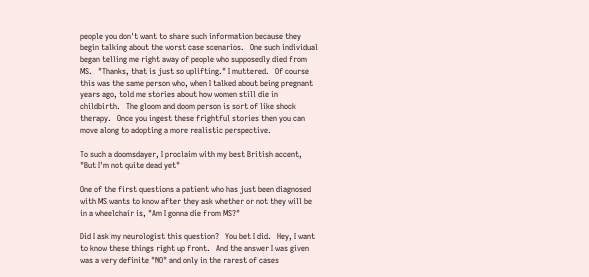people you don't want to share such information because they begin talking about the worst case scenarios.   One such individual began telling me right away of people who supposedly died from MS.   "Thanks, that is just so uplifting." I muttered.   Of course this was the same person who, when I talked about being pregnant years ago, told me stories about how women still die in childbirth.   The gloom and doom person is sort of like shock therapy.   Once you ingest these frightful stories then you can move along to adopting a more realistic perspective.

To such a doomsdayer, I proclaim with my best British accent, "But I'm not quite dead yet"

One of the first questions a patient who has just been diagnosed with MS wants to know after they ask whether or not they will be in a wheelchair is, "Am I gonna die from MS?"

Did I ask my neurologist this question?   You bet I did.   Hey, I want to know these things right up front.   And the answer I was given was a very definite "NO" and only in the rarest of cases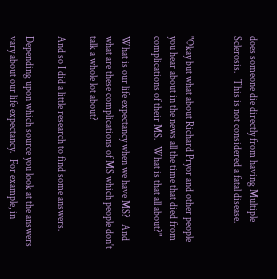does someone die directly from having Multiple Sclerosis.   This is not considered a fatal disease.


"Okay but what about Richard Pryor and other people you hear about in the news all the time that died from complications of their MS.   What is that all about?"

What is our life expectancy when we have MS?   And what are these complications of MS which people don't talk a whole lot about?

And so I did a little research to find some answers.

Depending upon which source you look at the answers vary about our life expectancy.   For example, in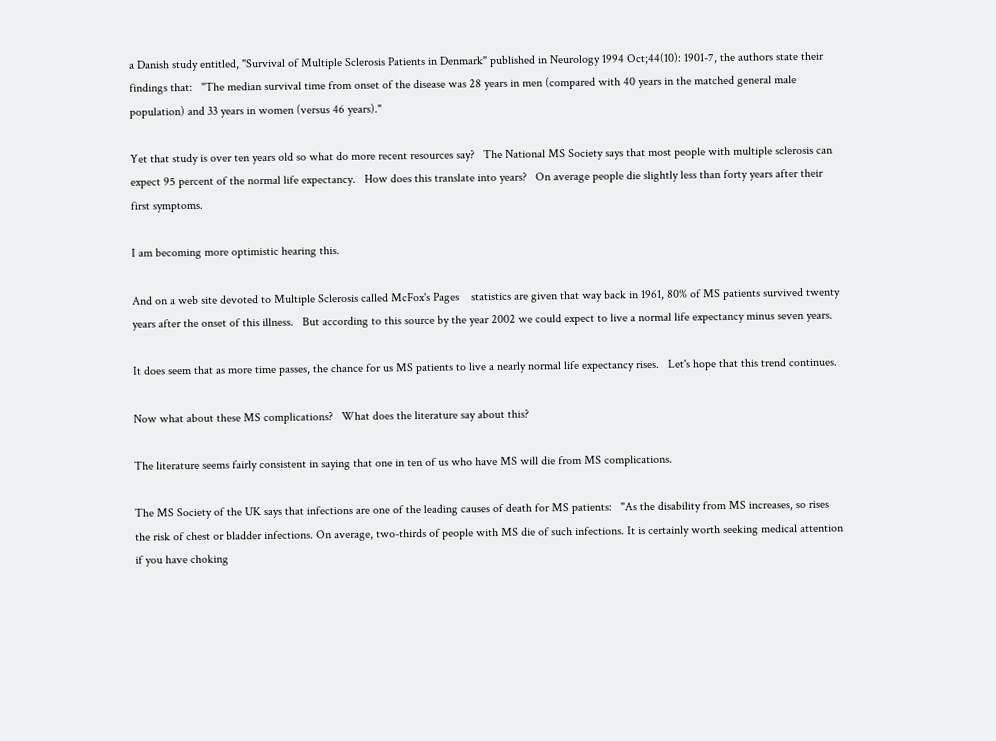a Danish study entitled, "Survival of Multiple Sclerosis Patients in Denmark" published in Neurology 1994 Oct;44(10): 1901-7, the authors state their findings that:   "The median survival time from onset of the disease was 28 years in men (compared with 40 years in the matched general male population) and 33 years in women (versus 46 years)."

Yet that study is over ten years old so what do more recent resources say?   The National MS Society says that most people with multiple sclerosis can expect 95 percent of the normal life expectancy.   How does this translate into years?   On average people die slightly less than forty years after their first symptoms.

I am becoming more optimistic hearing this.

And on a web site devoted to Multiple Sclerosis called McFox's Pages    statistics are given that way back in 1961, 80% of MS patients survived twenty years after the onset of this illness.   But according to this source by the year 2002 we could expect to live a normal life expectancy minus seven years.

It does seem that as more time passes, the chance for us MS patients to live a nearly normal life expectancy rises.   Let's hope that this trend continues.

Now what about these MS complications?   What does the literature say about this?

The literature seems fairly consistent in saying that one in ten of us who have MS will die from MS complications.

The MS Society of the UK says that infections are one of the leading causes of death for MS patients:   "As the disability from MS increases, so rises the risk of chest or bladder infections. On average, two-thirds of people with MS die of such infections. It is certainly worth seeking medical attention if you have choking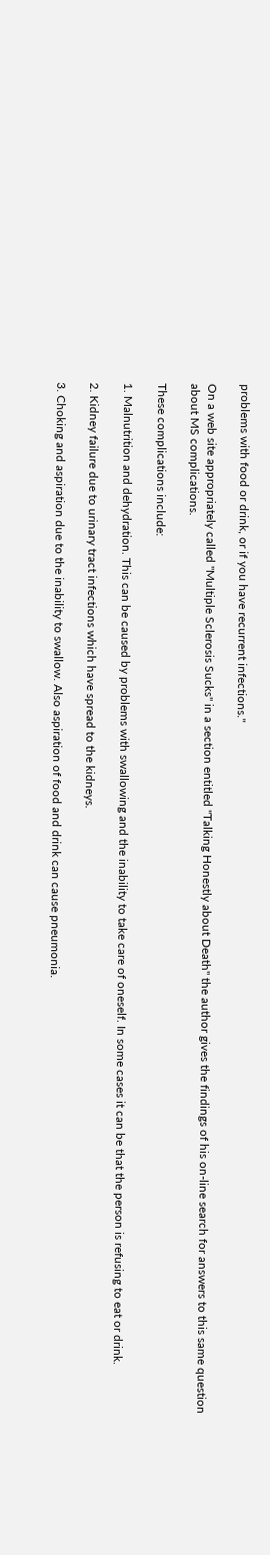problems with food or drink, or if you have recurrent infections."

On a web site appropriately called "Multiple Sclerosis Sucks" in a section entitled "Talking Honestly about Death" the author gives the findings of his on-line search for answers to this same question about MS complications.

These complications include:

1. Malnutrition and dehydration. This can be caused by problems with swallowing and the inability to take care of oneself. In some cases it can be that the person is refusing to eat or drink.

2. Kidney failure due to urinary tract infections which have spread to the kidneys.

3. Choking and aspiration due to the inability to swallow. Also aspiration of food and drink can cause pneumonia.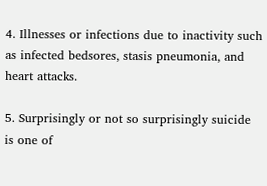4. Illnesses or infections due to inactivity such as infected bedsores, stasis pneumonia, and heart attacks.

5. Surprisingly or not so surprisingly suicide is one of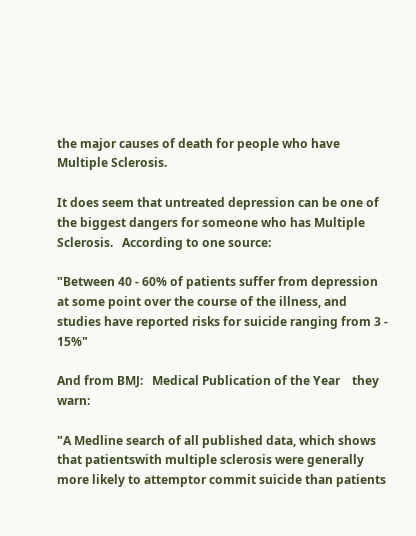the major causes of death for people who have Multiple Sclerosis.

It does seem that untreated depression can be one of the biggest dangers for someone who has Multiple Sclerosis.   According to one source:

"Between 40 - 60% of patients suffer from depression at some point over the course of the illness, and studies have reported risks for suicide ranging from 3 - 15%"

And from BMJ:   Medical Publication of the Year    they warn:

"A Medline search of all published data, which shows that patientswith multiple sclerosis were generally more likely to attemptor commit suicide than patients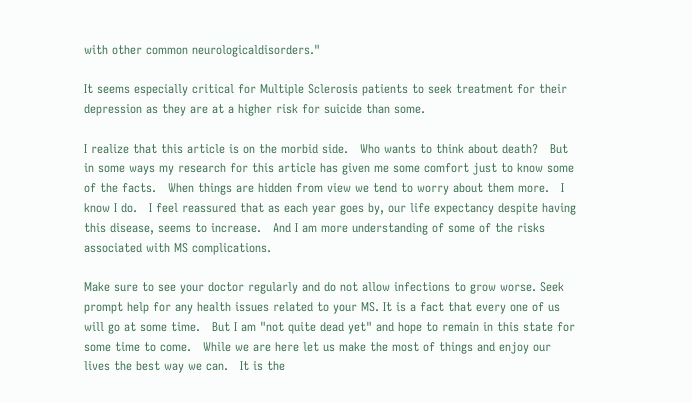with other common neurologicaldisorders."

It seems especially critical for Multiple Sclerosis patients to seek treatment for their depression as they are at a higher risk for suicide than some.

I realize that this article is on the morbid side.   Who wants to think about death?   But in some ways my research for this article has given me some comfort just to know some of the facts.   When things are hidden from view we tend to worry about them more.   I know I do.   I feel reassured that as each year goes by, our life expectancy despite having this disease, seems to increase.   And I am more understanding of some of the risks associated with MS complications.

Make sure to see your doctor regularly and do not allow infections to grow worse. Seek prompt help for any health issues related to your MS. It is a fact that every one of us will go at some time.   But I am "not quite dead yet" and hope to remain in this state for some time to come.   While we are here let us make the most of things and enjoy our lives the best way we can.   It is the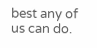best any of us can do.